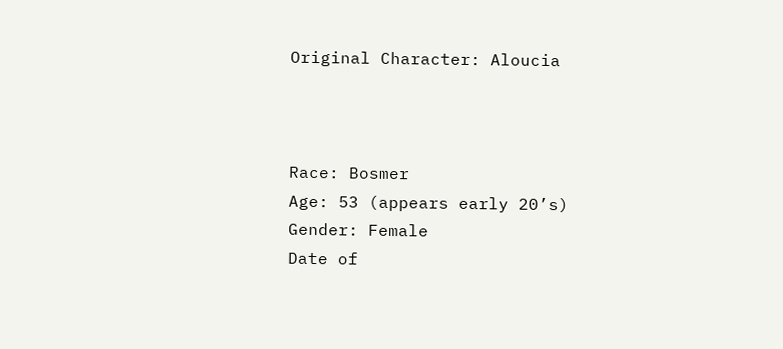Original Character: Aloucia



Race: Bosmer
Age: 53 (appears early 20’s)
Gender: Female
Date of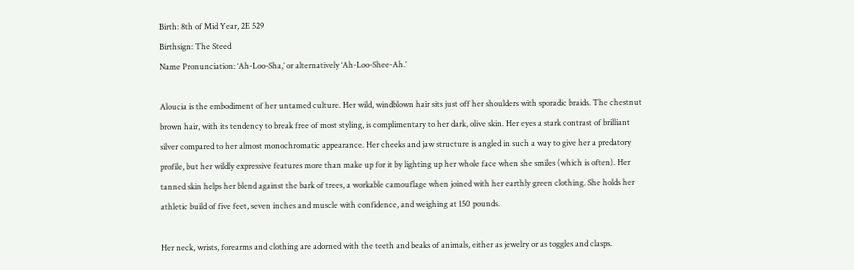Birth: 8th of Mid Year, 2E 529
Birthsign: The Steed
Name Pronunciation: ‘Ah-Loo-Sha,’ or alternatively ‘Ah-Loo-Shee-Ah.’

Aloucia is the embodiment of her untamed culture. Her wild, windblown hair sits just off her shoulders with sporadic braids. The chestnut brown hair, with its tendency to break free of most styling, is complimentary to her dark, olive skin. Her eyes a stark contrast of brilliant silver compared to her almost monochromatic appearance. Her cheeks and jaw structure is angled in such a way to give her a predatory profile, but her wildly expressive features more than make up for it by lighting up her whole face when she smiles (which is often). Her tanned skin helps her blend against the bark of trees, a workable camouflage when joined with her earthly green clothing. She holds her athletic build of five feet, seven inches and muscle with confidence, and weighing at 150 pounds.

Her neck, wrists, forearms and clothing are adorned with the teeth and beaks of animals, either as jewelry or as toggles and clasps.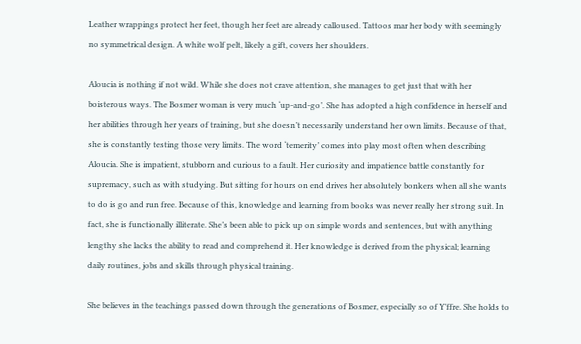Leather wrappings protect her feet, though her feet are already calloused. Tattoos mar her body with seemingly no symmetrical design. A white wolf pelt, likely a gift, covers her shoulders.

Aloucia is nothing if not wild. While she does not crave attention, she manages to get just that with her boisterous ways. The Bosmer woman is very much ‘up-and-go’. She has adopted a high confidence in herself and her abilities through her years of training, but she doesn’t necessarily understand her own limits. Because of that, she is constantly testing those very limits. The word ‘temerity’ comes into play most often when describing Aloucia. She is impatient, stubborn and curious to a fault. Her curiosity and impatience battle constantly for supremacy, such as with studying. But sitting for hours on end drives her absolutely bonkers when all she wants to do is go and run free. Because of this, knowledge and learning from books was never really her strong suit. In fact, she is functionally illiterate. She’s been able to pick up on simple words and sentences, but with anything lengthy she lacks the ability to read and comprehend it. Her knowledge is derived from the physical; learning daily routines, jobs and skills through physical training.

She believes in the teachings passed down through the generations of Bosmer, especially so of Y’ffre. She holds to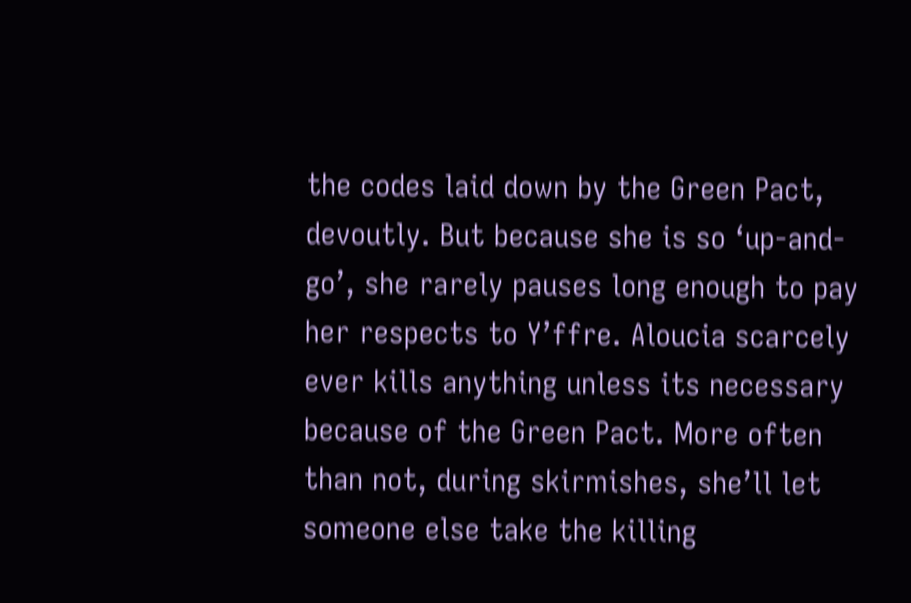the codes laid down by the Green Pact, devoutly. But because she is so ‘up-and-go’, she rarely pauses long enough to pay her respects to Y’ffre. Aloucia scarcely ever kills anything unless its necessary because of the Green Pact. More often than not, during skirmishes, she’ll let someone else take the killing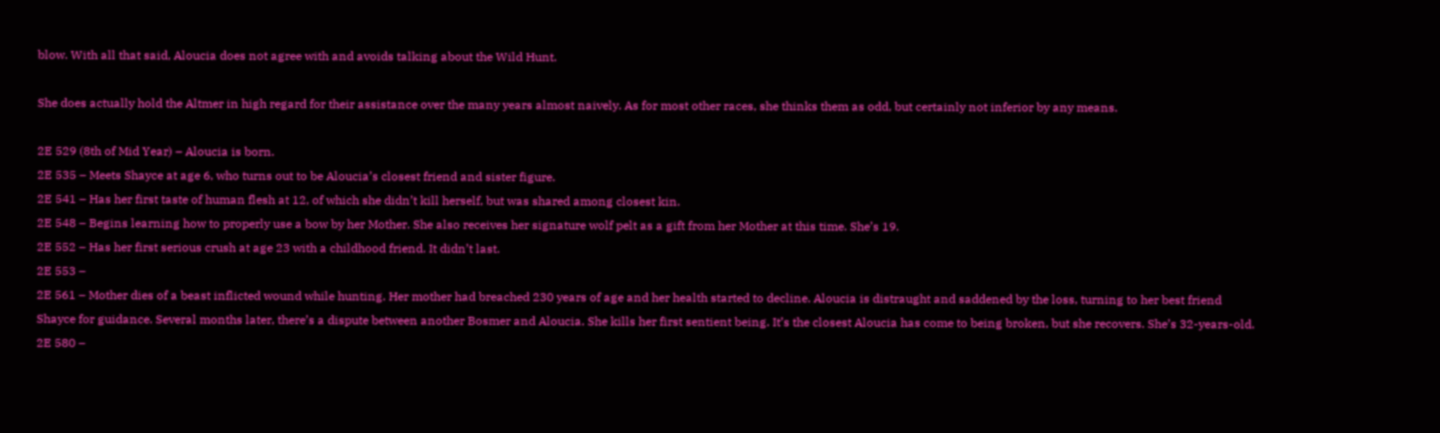blow. With all that said, Aloucia does not agree with and avoids talking about the Wild Hunt.

She does actually hold the Altmer in high regard for their assistance over the many years almost naively. As for most other races, she thinks them as odd, but certainly not inferior by any means.

2E 529 (8th of Mid Year) – Aloucia is born.
2E 535 – Meets Shayce at age 6, who turns out to be Aloucia’s closest friend and sister figure.
2E 541 – Has her first taste of human flesh at 12, of which she didn’t kill herself, but was shared among closest kin.
2E 548 – Begins learning how to properly use a bow by her Mother. She also receives her signature wolf pelt as a gift from her Mother at this time. She’s 19.
2E 552 – Has her first serious crush at age 23 with a childhood friend. It didn’t last.
2E 553 –
2E 561 – Mother dies of a beast inflicted wound while hunting. Her mother had breached 230 years of age and her health started to decline. Aloucia is distraught and saddened by the loss, turning to her best friend Shayce for guidance. Several months later, there’s a dispute between another Bosmer and Aloucia. She kills her first sentient being. It’s the closest Aloucia has come to being broken, but she recovers. She’s 32-years-old.
2E 580 –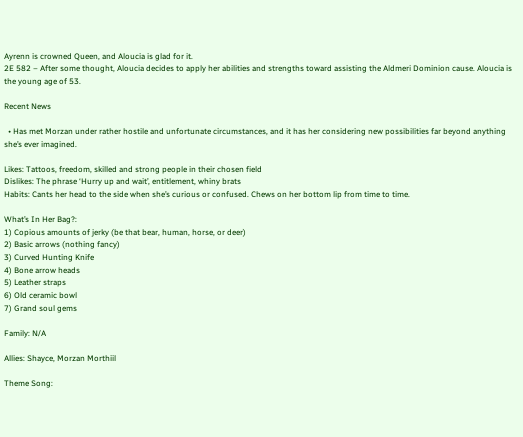Ayrenn is crowned Queen, and Aloucia is glad for it.
2E 582 – After some thought, Aloucia decides to apply her abilities and strengths toward assisting the Aldmeri Dominion cause. Aloucia is the young age of 53.

Recent News

  • Has met Morzan under rather hostile and unfortunate circumstances, and it has her considering new possibilities far beyond anything she’s ever imagined.

Likes: Tattoos, freedom, skilled and strong people in their chosen field
Dislikes: The phrase ‘Hurry up and wait’, entitlement, whiny brats
Habits: Cants her head to the side when she’s curious or confused. Chews on her bottom lip from time to time.

What’s In Her Bag?:
1) Copious amounts of jerky (be that bear, human, horse, or deer)
2) Basic arrows (nothing fancy)
3) Curved Hunting Knife
4) Bone arrow heads
5) Leather straps
6) Old ceramic bowl
7) Grand soul gems

Family: N/A

Allies: Shayce, Morzan Morthiil

Theme Song: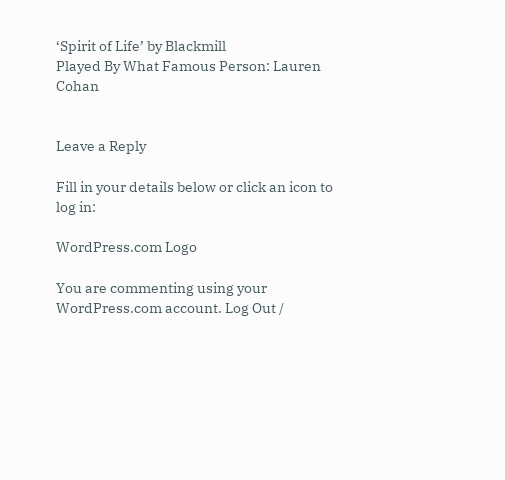‘Spirit of Life’ by Blackmill
Played By What Famous Person: Lauren Cohan


Leave a Reply

Fill in your details below or click an icon to log in:

WordPress.com Logo

You are commenting using your WordPress.com account. Log Out /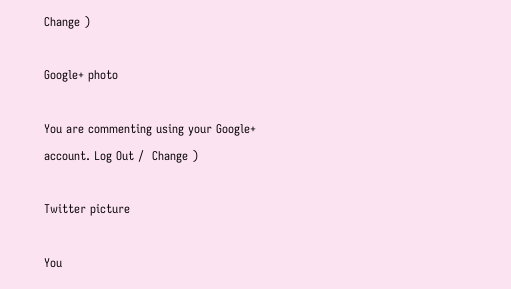Change )

Google+ photo

You are commenting using your Google+ account. Log Out /  Change )

Twitter picture

You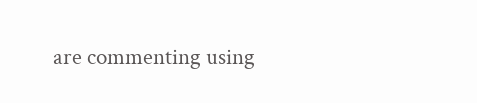are commenting using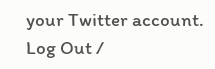your Twitter account. Log Out /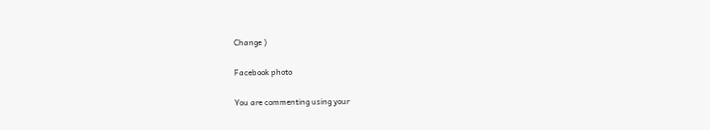Change )

Facebook photo

You are commenting using your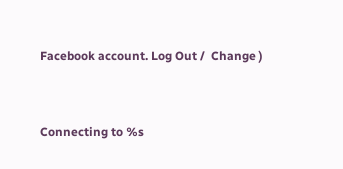Facebook account. Log Out /  Change )


Connecting to %s